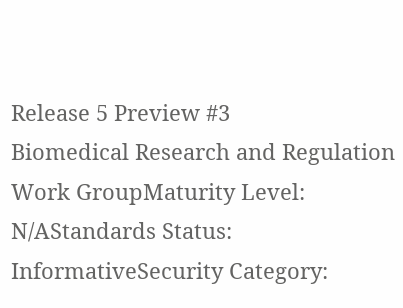Release 5 Preview #3
Biomedical Research and Regulation Work GroupMaturity Level: N/AStandards Status: InformativeSecurity Category: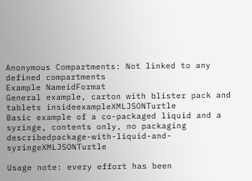Anonymous Compartments: Not linked to any defined compartments
Example NameidFormat
General example, carton with blister pack and tablets insideexampleXMLJSONTurtle
Basic example of a co-packaged liquid and a syringe, contents only, no packaging describedpackage-with-liquid-and-syringeXMLJSONTurtle

Usage note: every effort has been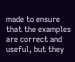made to ensure that the examples are correct and useful, but they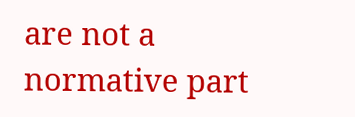are not a normative part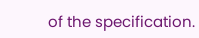of the specification.